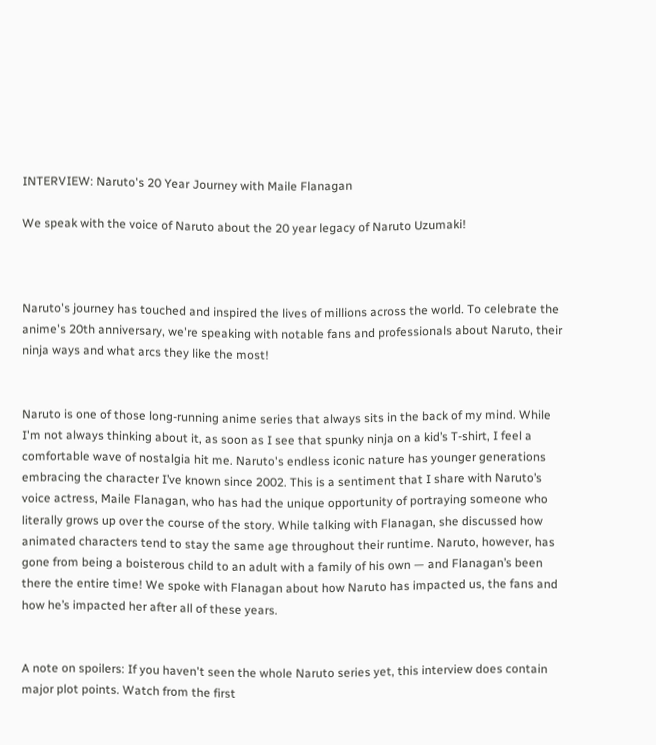INTERVIEW: Naruto's 20 Year Journey with Maile Flanagan

We speak with the voice of Naruto about the 20 year legacy of Naruto Uzumaki!



Naruto's journey has touched and inspired the lives of millions across the world. To celebrate the anime's 20th anniversary, we're speaking with notable fans and professionals about Naruto, their ninja ways and what arcs they like the most!


Naruto is one of those long-running anime series that always sits in the back of my mind. While I'm not always thinking about it, as soon as I see that spunky ninja on a kid’s T-shirt, I feel a comfortable wave of nostalgia hit me. Naruto's endless iconic nature has younger generations embracing the character I’ve known since 2002. This is a sentiment that I share with Naruto’s voice actress, Maile Flanagan, who has had the unique opportunity of portraying someone who literally grows up over the course of the story. While talking with Flanagan, she discussed how animated characters tend to stay the same age throughout their runtime. Naruto, however, has gone from being a boisterous child to an adult with a family of his own — and Flanagan’s been there the entire time! We spoke with Flanagan about how Naruto has impacted us, the fans and how he’s impacted her after all of these years.


A note on spoilers: If you haven't seen the whole Naruto series yet, this interview does contain major plot points. Watch from the first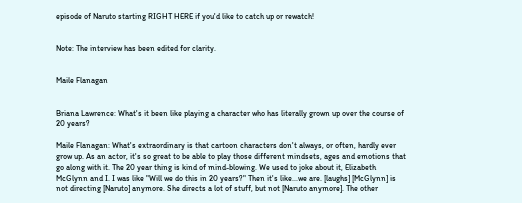episode of Naruto starting RIGHT HERE if you'd like to catch up or rewatch!


Note: The interview has been edited for clarity.


Maile Flanagan


Briana Lawrence: What's it been like playing a character who has literally grown up over the course of 20 years?

Maile Flanagan: What's extraordinary is that cartoon characters don't always, or often, hardly ever grow up. As an actor, it's so great to be able to play those different mindsets, ages and emotions that go along with it. The 20 year thing is kind of mind-blowing. We used to joke about it, Elizabeth McGlynn and I. I was like "Will we do this in 20 years?" Then it's like...we are. [laughs] [McGlynn] is not directing [Naruto] anymore. She directs a lot of stuff, but not [Naruto anymore]. The other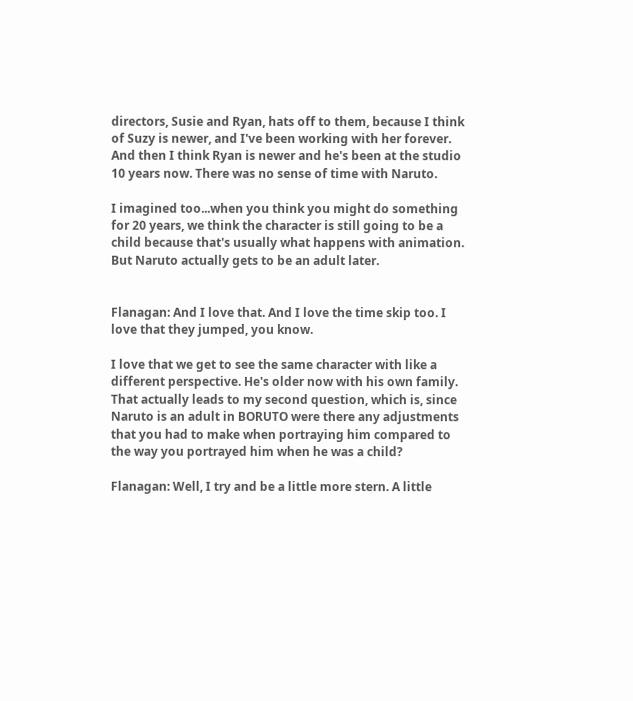directors, Susie and Ryan, hats off to them, because I think of Suzy is newer, and I've been working with her forever. And then I think Ryan is newer and he's been at the studio 10 years now. There was no sense of time with Naruto.

I imagined too...when you think you might do something for 20 years, we think the character is still going to be a child because that's usually what happens with animation. But Naruto actually gets to be an adult later.


Flanagan: And I love that. And I love the time skip too. I love that they jumped, you know.

I love that we get to see the same character with like a different perspective. He's older now with his own family. That actually leads to my second question, which is, since Naruto is an adult in BORUTO were there any adjustments that you had to make when portraying him compared to the way you portrayed him when he was a child?

Flanagan: Well, I try and be a little more stern. A little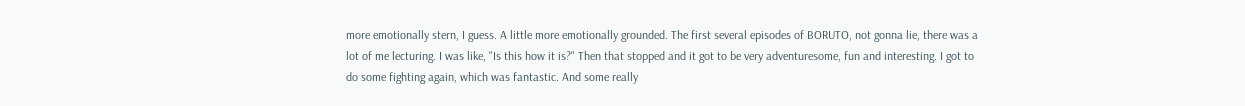more emotionally stern, I guess. A little more emotionally grounded. The first several episodes of BORUTO, not gonna lie, there was a lot of me lecturing. I was like, "Is this how it is?" Then that stopped and it got to be very adventuresome, fun and interesting. I got to do some fighting again, which was fantastic. And some really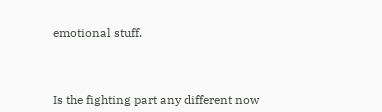emotional stuff.



Is the fighting part any different now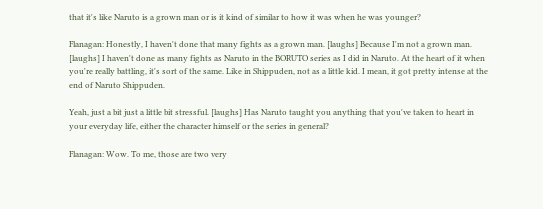that it's like Naruto is a grown man or is it kind of similar to how it was when he was younger?

Flanagan: Honestly, I haven't done that many fights as a grown man. [laughs] Because I'm not a grown man. [laughs] I haven't done as many fights as Naruto in the BORUTO series as I did in Naruto. At the heart of it when you're really battling, it's sort of the same. Like in Shippuden, not as a little kid. I mean, it got pretty intense at the end of Naruto Shippuden.

Yeah, just a bit just a little bit stressful. [laughs] Has Naruto taught you anything that you've taken to heart in your everyday life, either the character himself or the series in general?

Flanagan: Wow. To me, those are two very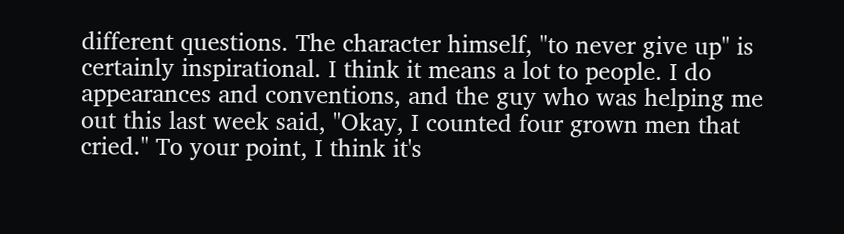different questions. The character himself, "to never give up" is certainly inspirational. I think it means a lot to people. I do appearances and conventions, and the guy who was helping me out this last week said, "Okay, I counted four grown men that cried." To your point, I think it's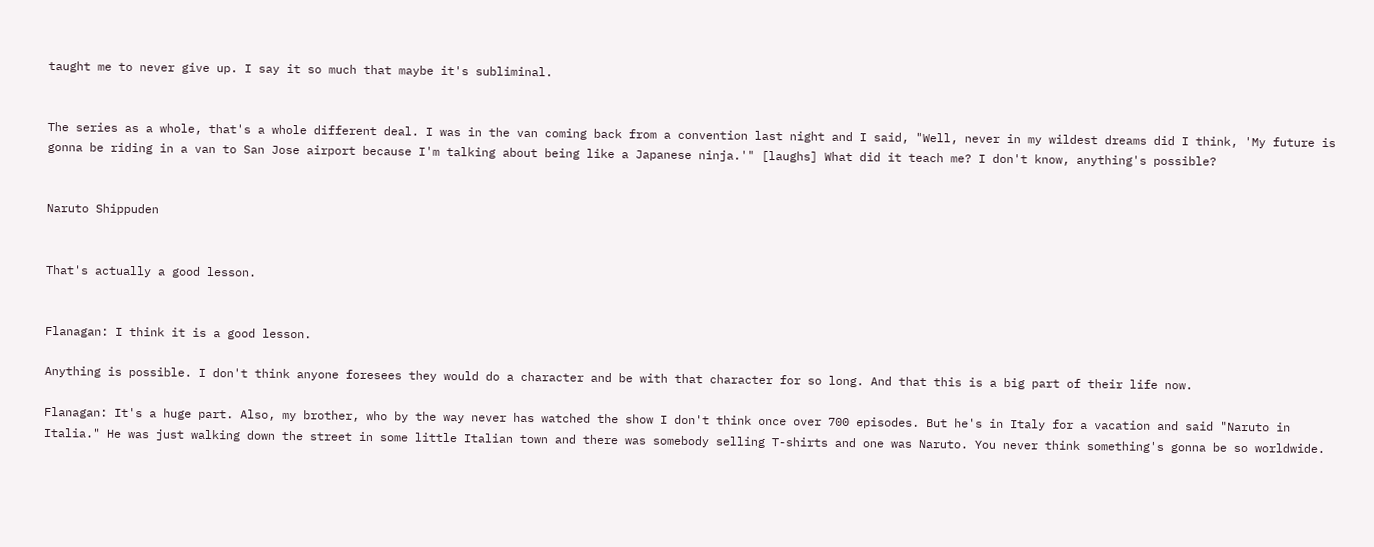taught me to never give up. I say it so much that maybe it's subliminal.


The series as a whole, that's a whole different deal. I was in the van coming back from a convention last night and I said, "Well, never in my wildest dreams did I think, 'My future is gonna be riding in a van to San Jose airport because I'm talking about being like a Japanese ninja.'" [laughs] What did it teach me? I don't know, anything's possible?


Naruto Shippuden


That's actually a good lesson.


Flanagan: I think it is a good lesson.

Anything is possible. I don't think anyone foresees they would do a character and be with that character for so long. And that this is a big part of their life now.

Flanagan: It's a huge part. Also, my brother, who by the way never has watched the show I don't think once over 700 episodes. But he's in Italy for a vacation and said "Naruto in Italia." He was just walking down the street in some little Italian town and there was somebody selling T-shirts and one was Naruto. You never think something's gonna be so worldwide.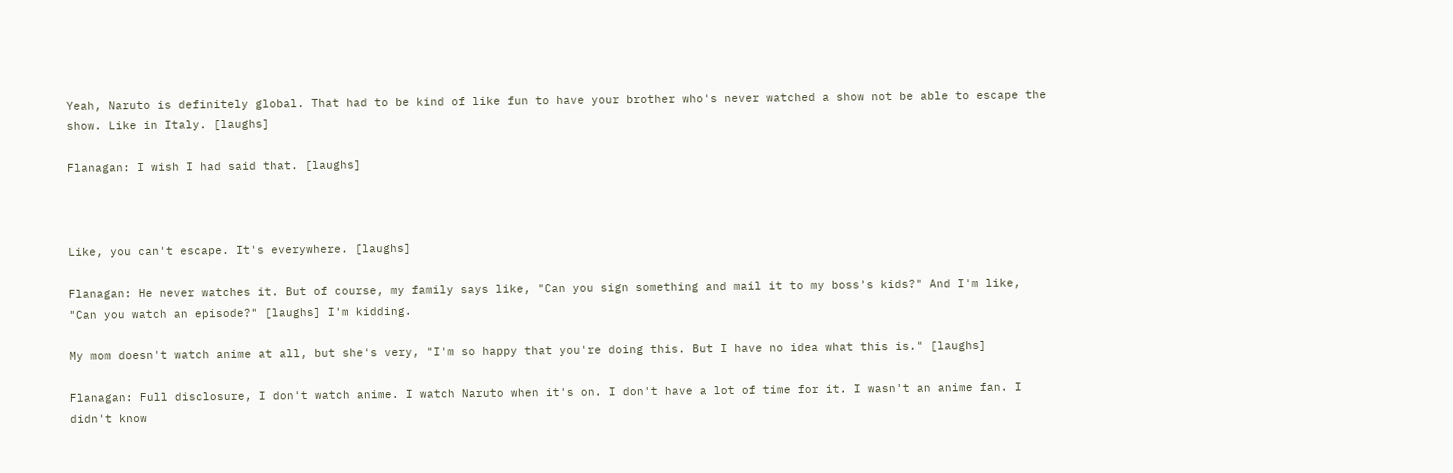Yeah, Naruto is definitely global. That had to be kind of like fun to have your brother who's never watched a show not be able to escape the show. Like in Italy. [laughs]

Flanagan: I wish I had said that. [laughs]



Like, you can't escape. It's everywhere. [laughs]

Flanagan: He never watches it. But of course, my family says like, "Can you sign something and mail it to my boss's kids?" And I'm like, "Can you watch an episode?" [laughs] I'm kidding.

My mom doesn't watch anime at all, but she's very, "I'm so happy that you're doing this. But I have no idea what this is." [laughs]

Flanagan: Full disclosure, I don't watch anime. I watch Naruto when it's on. I don't have a lot of time for it. I wasn't an anime fan. I didn't know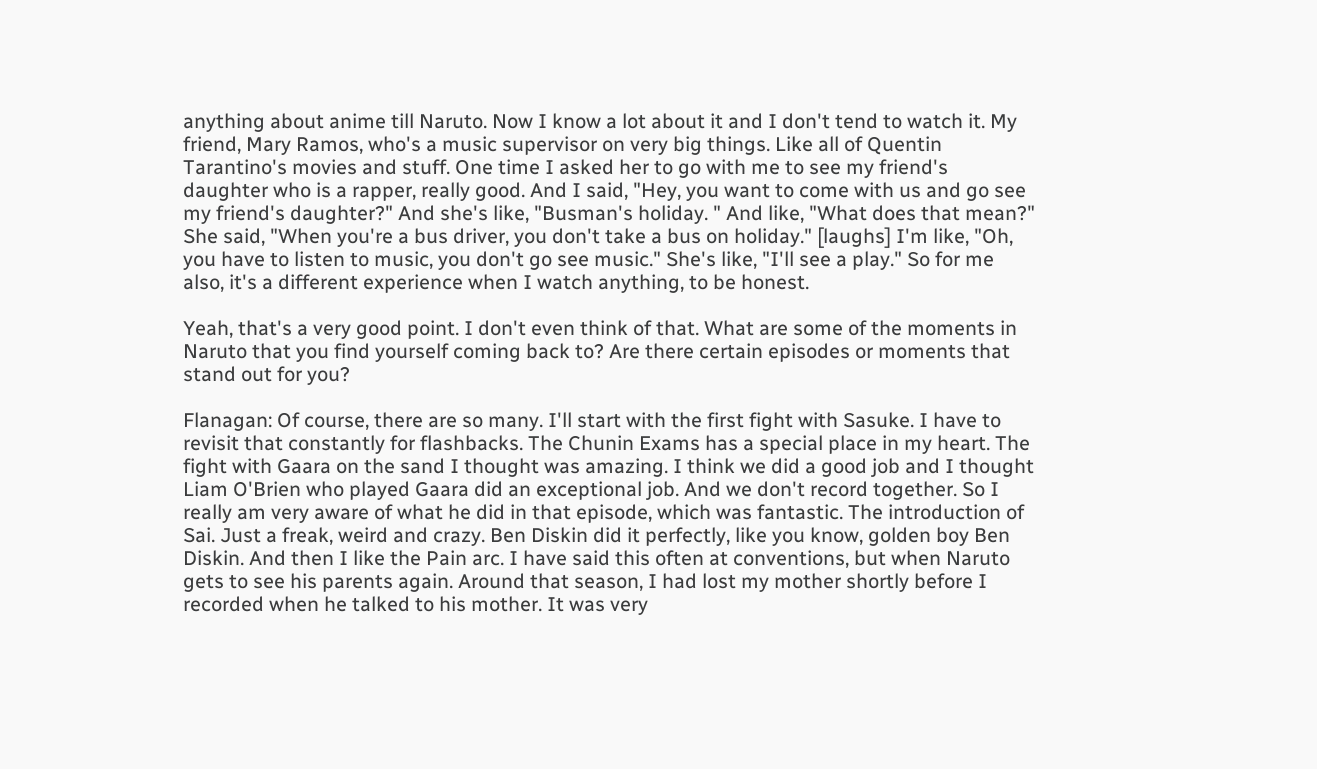anything about anime till Naruto. Now I know a lot about it and I don't tend to watch it. My friend, Mary Ramos, who's a music supervisor on very big things. Like all of Quentin Tarantino's movies and stuff. One time I asked her to go with me to see my friend's daughter who is a rapper, really good. And I said, "Hey, you want to come with us and go see my friend's daughter?" And she's like, "Busman's holiday. " And like, "What does that mean?" She said, "When you're a bus driver, you don't take a bus on holiday." [laughs] I'm like, "Oh, you have to listen to music, you don't go see music." She's like, "I'll see a play." So for me also, it's a different experience when I watch anything, to be honest.

Yeah, that's a very good point. I don't even think of that. What are some of the moments in Naruto that you find yourself coming back to? Are there certain episodes or moments that stand out for you?

Flanagan: Of course, there are so many. I'll start with the first fight with Sasuke. I have to revisit that constantly for flashbacks. The Chunin Exams has a special place in my heart. The fight with Gaara on the sand I thought was amazing. I think we did a good job and I thought Liam O'Brien who played Gaara did an exceptional job. And we don't record together. So I really am very aware of what he did in that episode, which was fantastic. The introduction of Sai. Just a freak, weird and crazy. Ben Diskin did it perfectly, like you know, golden boy Ben Diskin. And then I like the Pain arc. I have said this often at conventions, but when Naruto gets to see his parents again. Around that season, I had lost my mother shortly before I recorded when he talked to his mother. It was very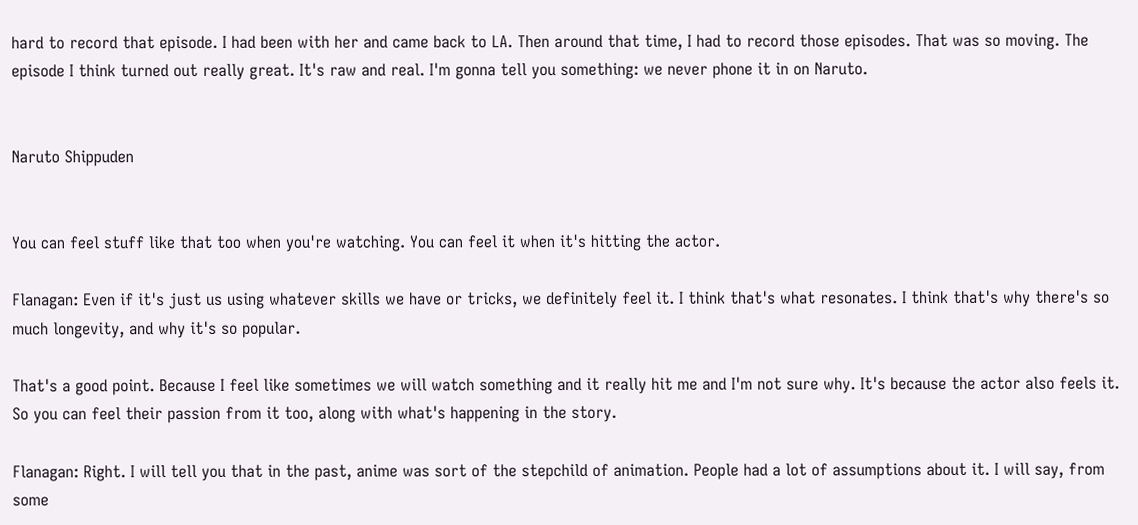hard to record that episode. I had been with her and came back to LA. Then around that time, I had to record those episodes. That was so moving. The episode I think turned out really great. It's raw and real. I'm gonna tell you something: we never phone it in on Naruto.


Naruto Shippuden


You can feel stuff like that too when you're watching. You can feel it when it's hitting the actor.

Flanagan: Even if it's just us using whatever skills we have or tricks, we definitely feel it. I think that's what resonates. I think that's why there's so much longevity, and why it's so popular.

That's a good point. Because I feel like sometimes we will watch something and it really hit me and I'm not sure why. It's because the actor also feels it. So you can feel their passion from it too, along with what's happening in the story.

Flanagan: Right. I will tell you that in the past, anime was sort of the stepchild of animation. People had a lot of assumptions about it. I will say, from some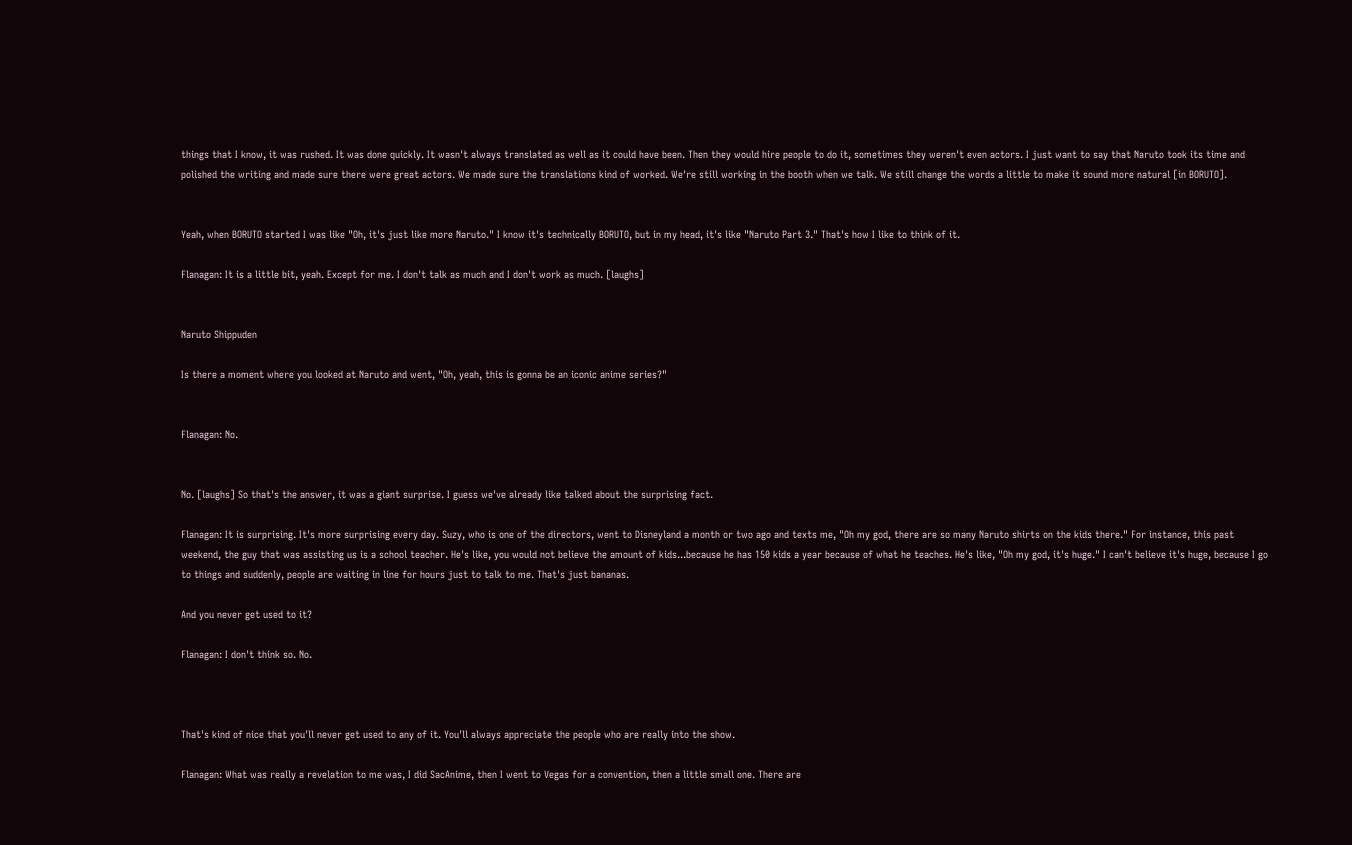things that I know, it was rushed. It was done quickly. It wasn't always translated as well as it could have been. Then they would hire people to do it, sometimes they weren't even actors. I just want to say that Naruto took its time and polished the writing and made sure there were great actors. We made sure the translations kind of worked. We're still working in the booth when we talk. We still change the words a little to make it sound more natural [in BORUTO].


Yeah, when BORUTO started I was like "Oh, it's just like more Naruto." I know it's technically BORUTO, but in my head, it's like "Naruto Part 3." That's how I like to think of it.

Flanagan: It is a little bit, yeah. Except for me. I don't talk as much and I don't work as much. [laughs]


Naruto Shippuden

Is there a moment where you looked at Naruto and went, "Oh, yeah, this is gonna be an iconic anime series?"


Flanagan: No.


No. [laughs] So that's the answer, it was a giant surprise. I guess we've already like talked about the surprising fact.

Flanagan: It is surprising. It's more surprising every day. Suzy, who is one of the directors, went to Disneyland a month or two ago and texts me, "Oh my god, there are so many Naruto shirts on the kids there." For instance, this past weekend, the guy that was assisting us is a school teacher. He's like, you would not believe the amount of kids...because he has 150 kids a year because of what he teaches. He's like, "Oh my god, it's huge." I can't believe it's huge, because I go to things and suddenly, people are waiting in line for hours just to talk to me. That's just bananas.

And you never get used to it?

Flanagan: I don't think so. No.



That's kind of nice that you'll never get used to any of it. You'll always appreciate the people who are really into the show.

Flanagan: What was really a revelation to me was, I did SacAnime, then I went to Vegas for a convention, then a little small one. There are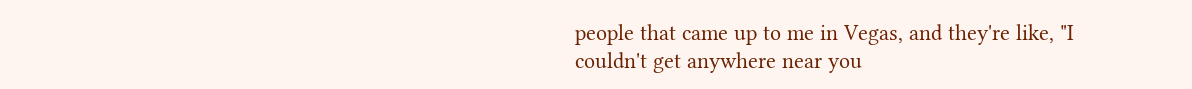people that came up to me in Vegas, and they're like, "I couldn't get anywhere near you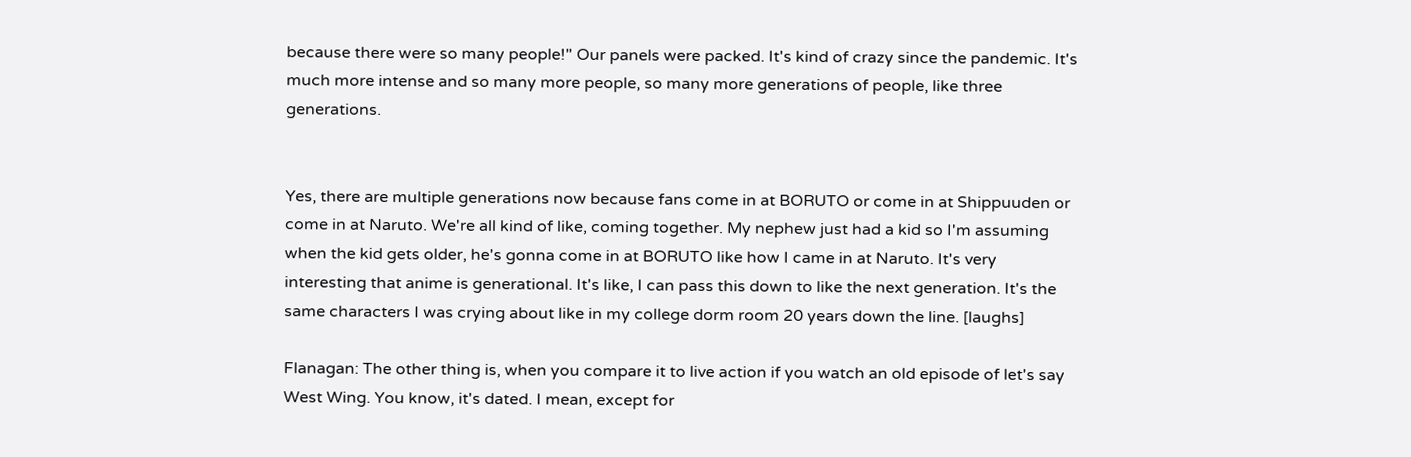because there were so many people!" Our panels were packed. It's kind of crazy since the pandemic. It's much more intense and so many more people, so many more generations of people, like three generations.


Yes, there are multiple generations now because fans come in at BORUTO or come in at Shippuuden or come in at Naruto. We're all kind of like, coming together. My nephew just had a kid so I'm assuming when the kid gets older, he's gonna come in at BORUTO like how I came in at Naruto. It's very interesting that anime is generational. It's like, I can pass this down to like the next generation. It's the same characters I was crying about like in my college dorm room 20 years down the line. [laughs]

Flanagan: The other thing is, when you compare it to live action if you watch an old episode of let's say West Wing. You know, it's dated. I mean, except for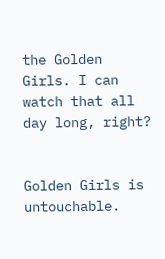the Golden Girls. I can watch that all day long, right?


Golden Girls is untouchable.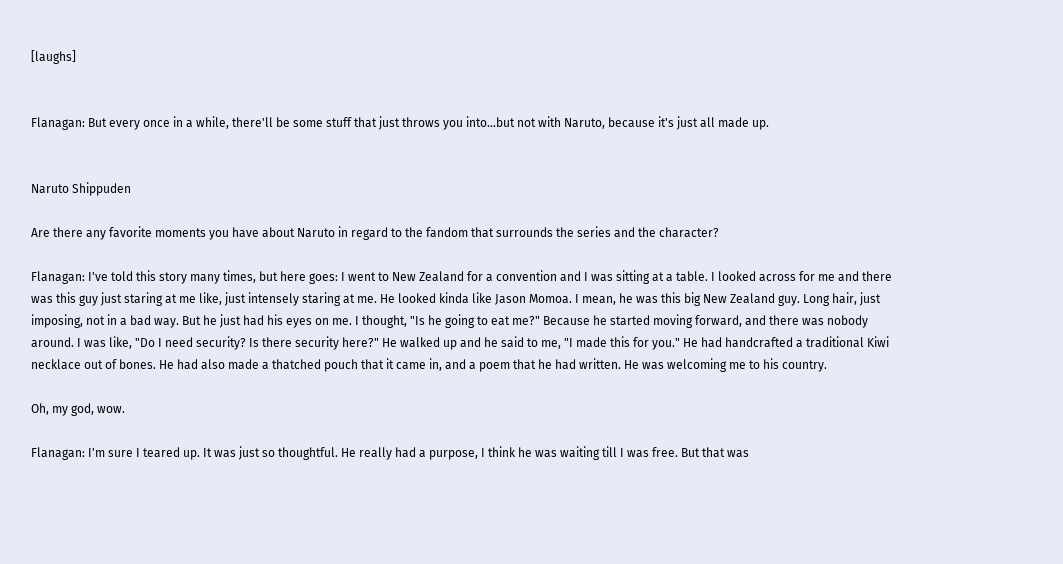[laughs]


Flanagan: But every once in a while, there'll be some stuff that just throws you into...but not with Naruto, because it's just all made up.


Naruto Shippuden

Are there any favorite moments you have about Naruto in regard to the fandom that surrounds the series and the character?

Flanagan: I've told this story many times, but here goes: I went to New Zealand for a convention and I was sitting at a table. I looked across for me and there was this guy just staring at me like, just intensely staring at me. He looked kinda like Jason Momoa. I mean, he was this big New Zealand guy. Long hair, just imposing, not in a bad way. But he just had his eyes on me. I thought, "Is he going to eat me?" Because he started moving forward, and there was nobody around. I was like, "Do I need security? Is there security here?" He walked up and he said to me, "I made this for you." He had handcrafted a traditional Kiwi necklace out of bones. He had also made a thatched pouch that it came in, and a poem that he had written. He was welcoming me to his country.

Oh, my god, wow.

Flanagan: I'm sure I teared up. It was just so thoughtful. He really had a purpose, I think he was waiting till I was free. But that was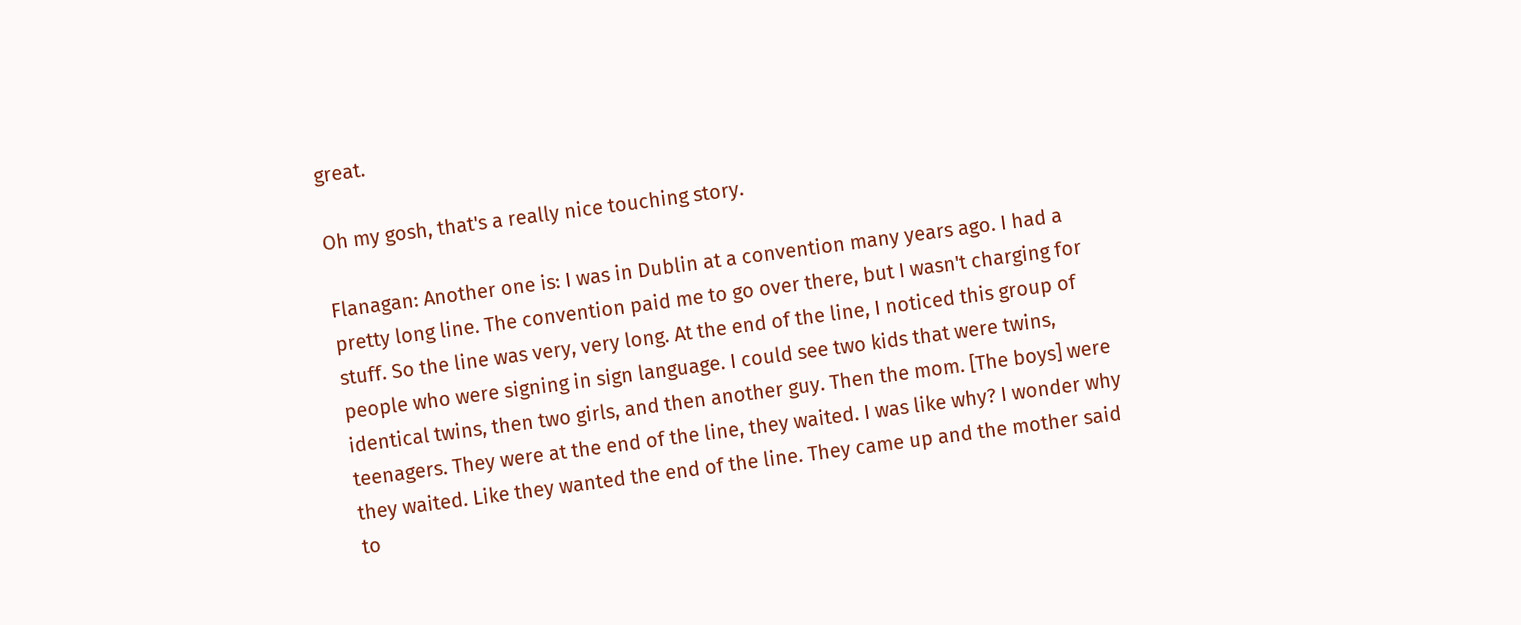great.

Oh my gosh, that's a really nice touching story.

Flanagan: Another one is: I was in Dublin at a convention many years ago. I had a pretty long line. The convention paid me to go over there, but I wasn't charging for stuff. So the line was very, very long. At the end of the line, I noticed this group of people who were signing in sign language. I could see two kids that were twins, identical twins, then two girls, and then another guy. Then the mom. [The boys] were teenagers. They were at the end of the line, they waited. I was like why? I wonder why they waited. Like they wanted the end of the line. They came up and the mother said to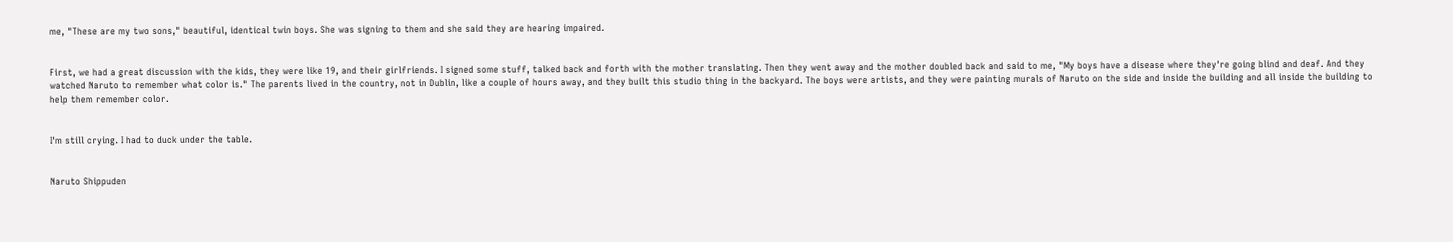me, "These are my two sons," beautiful, identical twin boys. She was signing to them and she said they are hearing impaired.


First, we had a great discussion with the kids, they were like 19, and their girlfriends. I signed some stuff, talked back and forth with the mother translating. Then they went away and the mother doubled back and said to me, "My boys have a disease where they're going blind and deaf. And they watched Naruto to remember what color is." The parents lived in the country, not in Dublin, like a couple of hours away, and they built this studio thing in the backyard. The boys were artists, and they were painting murals of Naruto on the side and inside the building and all inside the building to help them remember color.


I'm still crying. I had to duck under the table.


Naruto Shippuden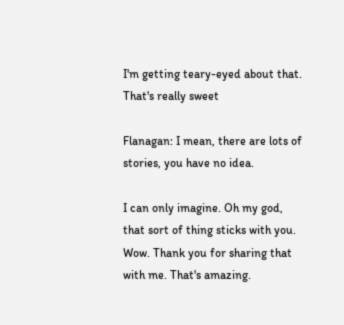I'm getting teary-eyed about that. That's really sweet

Flanagan: I mean, there are lots of stories, you have no idea.

I can only imagine. Oh my god, that sort of thing sticks with you. Wow. Thank you for sharing that with me. That's amazing.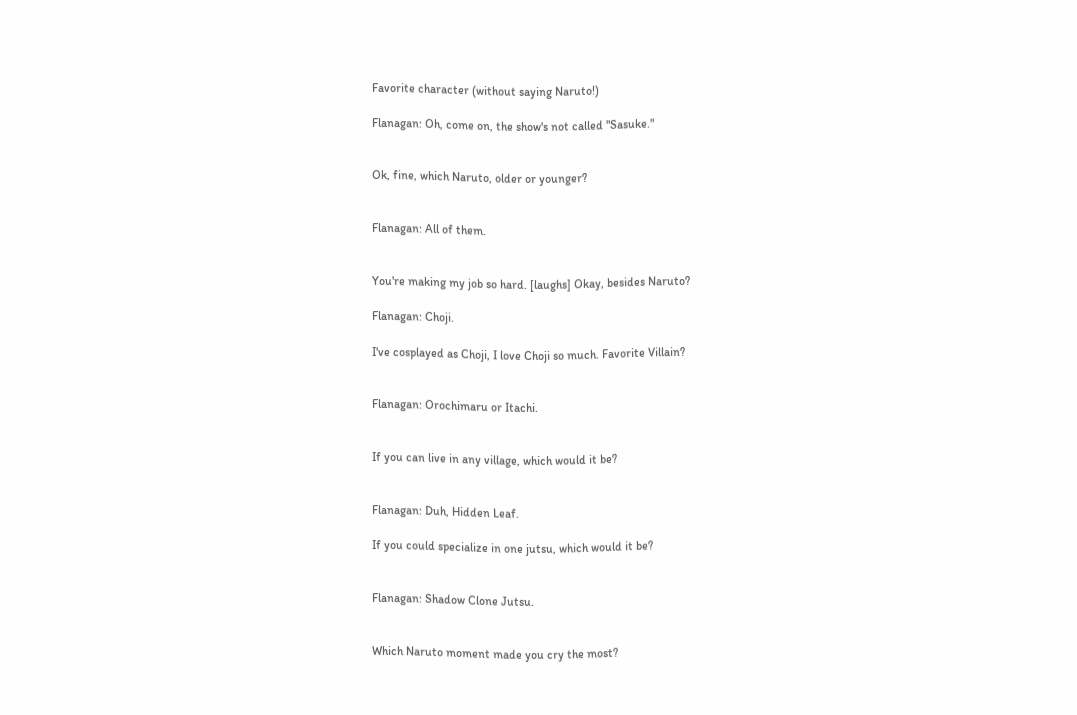Favorite character (without saying Naruto!)

Flanagan: Oh, come on, the show's not called "Sasuke."


Ok, fine, which Naruto, older or younger?


Flanagan: All of them.


You're making my job so hard. [laughs] Okay, besides Naruto?

Flanagan: Choji.

I've cosplayed as Choji, I love Choji so much. Favorite Villain?


Flanagan: Orochimaru or Itachi.


If you can live in any village, which would it be?


Flanagan: Duh, Hidden Leaf.

If you could specialize in one jutsu, which would it be?


Flanagan: Shadow Clone Jutsu.


Which Naruto moment made you cry the most?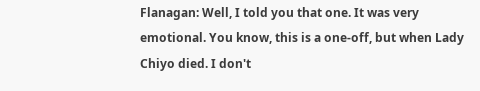Flanagan: Well, I told you that one. It was very emotional. You know, this is a one-off, but when Lady Chiyo died. I don't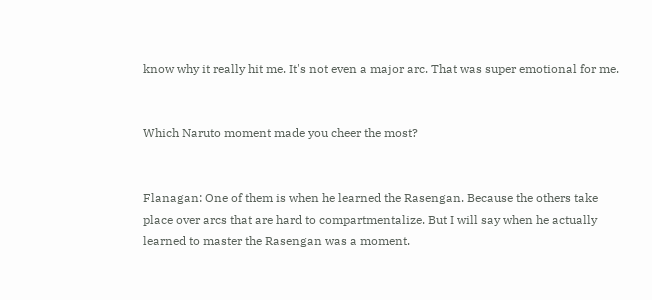know why it really hit me. It's not even a major arc. That was super emotional for me.


Which Naruto moment made you cheer the most?


Flanagan: One of them is when he learned the Rasengan. Because the others take place over arcs that are hard to compartmentalize. But I will say when he actually learned to master the Rasengan was a moment.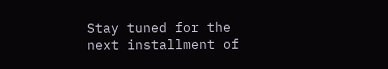Stay tuned for the next installment of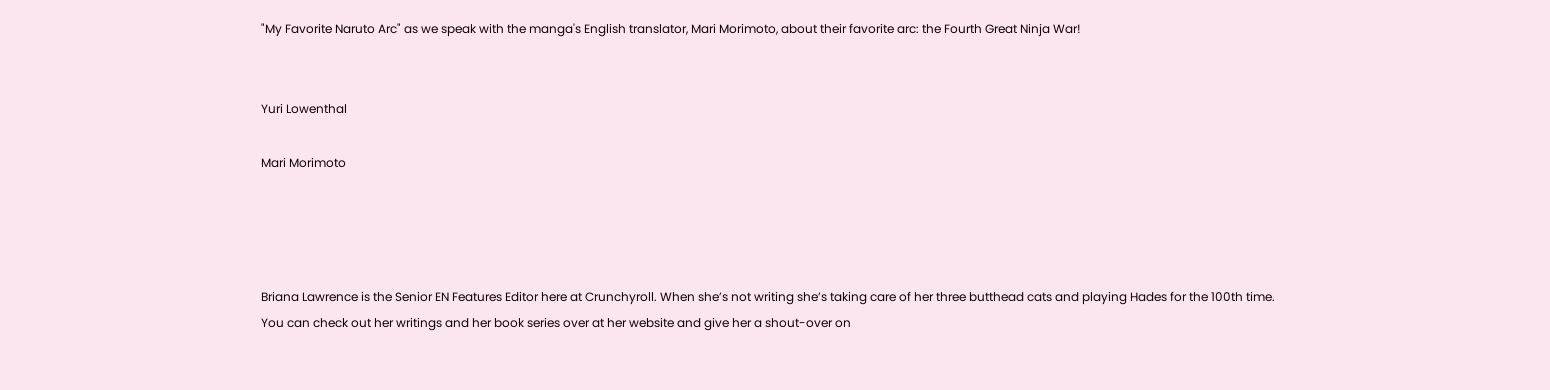"My Favorite Naruto Arc" as we speak with the manga's English translator, Mari Morimoto, about their favorite arc: the Fourth Great Ninja War!


Yuri Lowenthal

Mari Morimoto




Briana Lawrence is the Senior EN Features Editor here at Crunchyroll. When she’s not writing she’s taking care of her three butthead cats and playing Hades for the 100th time. You can check out her writings and her book series over at her website and give her a shout-over on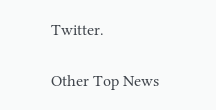Twitter.

Other Top News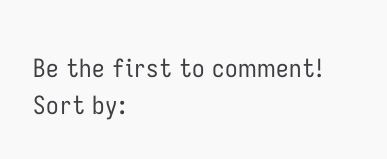Be the first to comment!
Sort by: